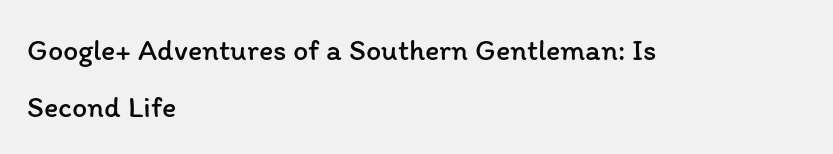Google+ Adventures of a Southern Gentleman: Is Second Life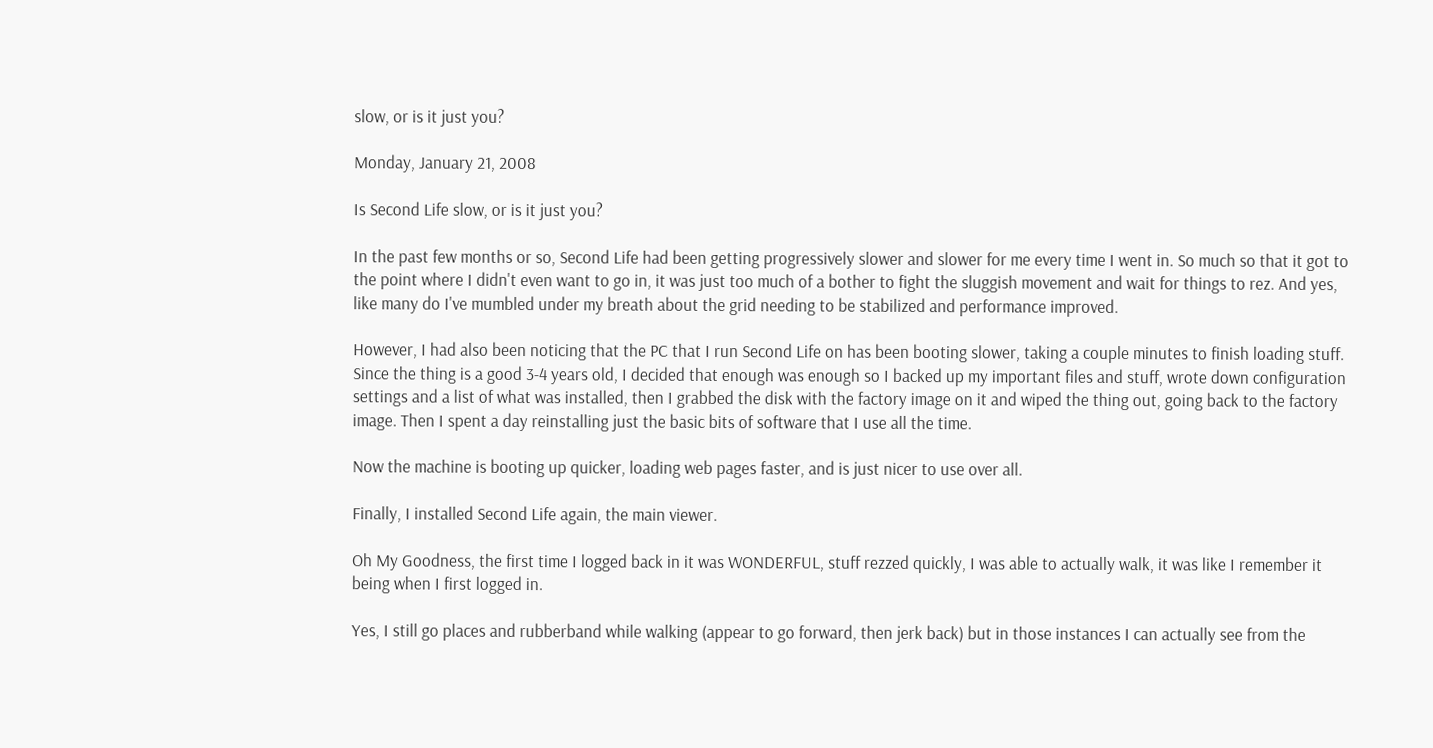slow, or is it just you?

Monday, January 21, 2008

Is Second Life slow, or is it just you?

In the past few months or so, Second Life had been getting progressively slower and slower for me every time I went in. So much so that it got to the point where I didn't even want to go in, it was just too much of a bother to fight the sluggish movement and wait for things to rez. And yes, like many do I've mumbled under my breath about the grid needing to be stabilized and performance improved.

However, I had also been noticing that the PC that I run Second Life on has been booting slower, taking a couple minutes to finish loading stuff. Since the thing is a good 3-4 years old, I decided that enough was enough so I backed up my important files and stuff, wrote down configuration settings and a list of what was installed, then I grabbed the disk with the factory image on it and wiped the thing out, going back to the factory image. Then I spent a day reinstalling just the basic bits of software that I use all the time.

Now the machine is booting up quicker, loading web pages faster, and is just nicer to use over all.

Finally, I installed Second Life again, the main viewer.

Oh My Goodness, the first time I logged back in it was WONDERFUL, stuff rezzed quickly, I was able to actually walk, it was like I remember it being when I first logged in.

Yes, I still go places and rubberband while walking (appear to go forward, then jerk back) but in those instances I can actually see from the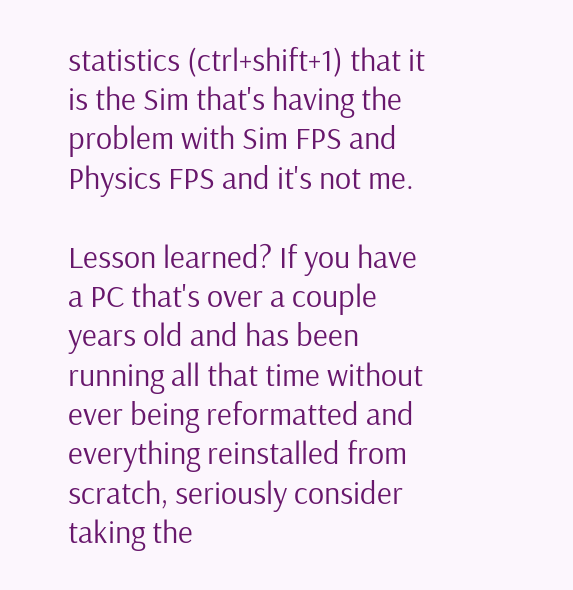statistics (ctrl+shift+1) that it is the Sim that's having the problem with Sim FPS and Physics FPS and it's not me.

Lesson learned? If you have a PC that's over a couple years old and has been running all that time without ever being reformatted and everything reinstalled from scratch, seriously consider taking the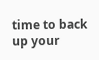time to back up your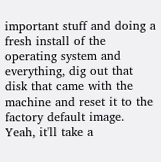important stuff and doing a fresh install of the operating system and everything, dig out that disk that came with the machine and reset it to the factory default image. Yeah, it'll take a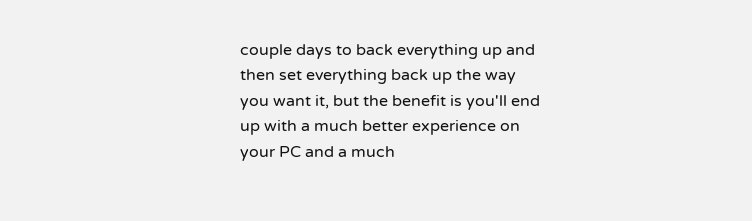couple days to back everything up and then set everything back up the way you want it, but the benefit is you'll end up with a much better experience on your PC and a much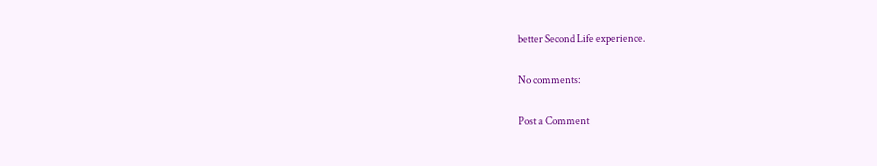better Second Life experience.

No comments:

Post a Comment